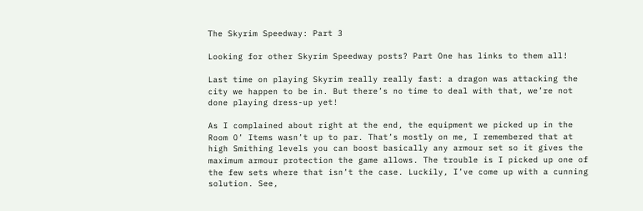The Skyrim Speedway: Part 3

Looking for other Skyrim Speedway posts? Part One has links to them all!

Last time on playing Skyrim really really fast: a dragon was attacking the city we happen to be in. But there’s no time to deal with that, we’re not done playing dress-up yet!

As I complained about right at the end, the equipment we picked up in the Room O’ Items wasn’t up to par. That’s mostly on me, I remembered that at high Smithing levels you can boost basically any armour set so it gives the maximum armour protection the game allows. The trouble is I picked up one of the few sets where that isn’t the case. Luckily, I’ve come up with a cunning solution. See,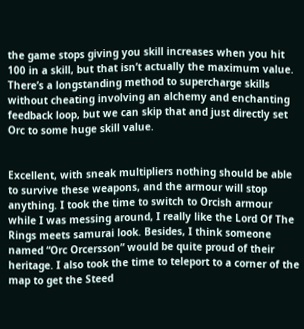the game stops giving you skill increases when you hit 100 in a skill, but that isn’t actually the maximum value. There’s a longstanding method to supercharge skills without cheating involving an alchemy and enchanting feedback loop, but we can skip that and just directly set Orc to some huge skill value.


Excellent, with sneak multipliers nothing should be able to survive these weapons, and the armour will stop anything. I took the time to switch to Orcish armour while I was messing around, I really like the Lord Of The Rings meets samurai look. Besides, I think someone named “Orc Orcersson” would be quite proud of their heritage. I also took the time to teleport to a corner of the map to get the Steed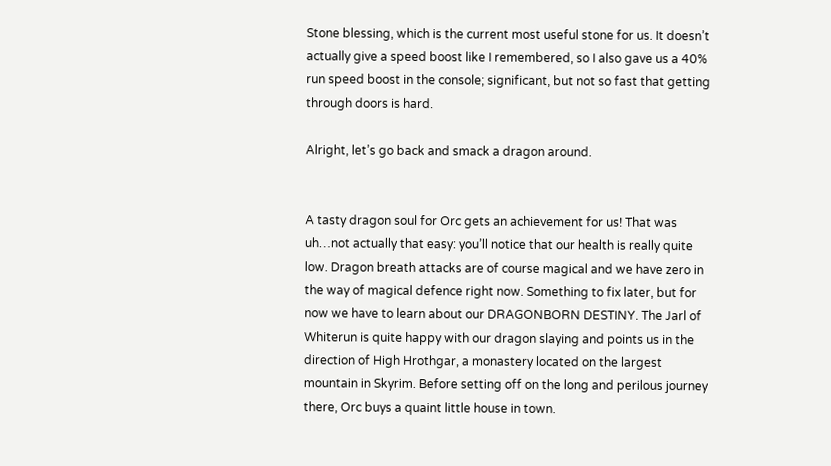Stone blessing, which is the current most useful stone for us. It doesn’t actually give a speed boost like I remembered, so I also gave us a 40% run speed boost in the console; significant, but not so fast that getting through doors is hard.

Alright, let’s go back and smack a dragon around.


A tasty dragon soul for Orc gets an achievement for us! That was uh…not actually that easy: you’ll notice that our health is really quite low. Dragon breath attacks are of course magical and we have zero in the way of magical defence right now. Something to fix later, but for now we have to learn about our DRAGONBORN DESTINY. The Jarl of Whiterun is quite happy with our dragon slaying and points us in the direction of High Hrothgar, a monastery located on the largest mountain in Skyrim. Before setting off on the long and perilous journey there, Orc buys a quaint little house in town.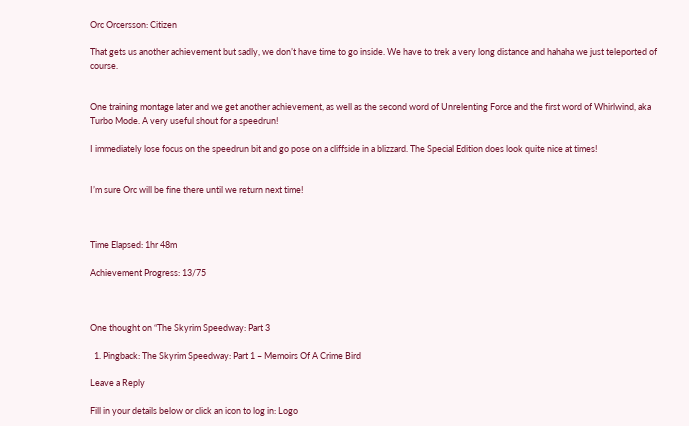Orc Orcersson: Citizen

That gets us another achievement but sadly, we don’t have time to go inside. We have to trek a very long distance and hahaha we just teleported of course.


One training montage later and we get another achievement, as well as the second word of Unrelenting Force and the first word of Whirlwind, aka Turbo Mode. A very useful shout for a speedrun!

I immediately lose focus on the speedrun bit and go pose on a cliffside in a blizzard. The Special Edition does look quite nice at times!


I’m sure Orc will be fine there until we return next time!



Time Elapsed: 1hr 48m

Achievement Progress: 13/75



One thought on “The Skyrim Speedway: Part 3

  1. Pingback: The Skyrim Speedway: Part 1 – Memoirs Of A Crime Bird

Leave a Reply

Fill in your details below or click an icon to log in: Logo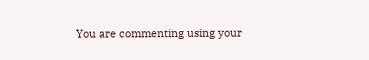You are commenting using your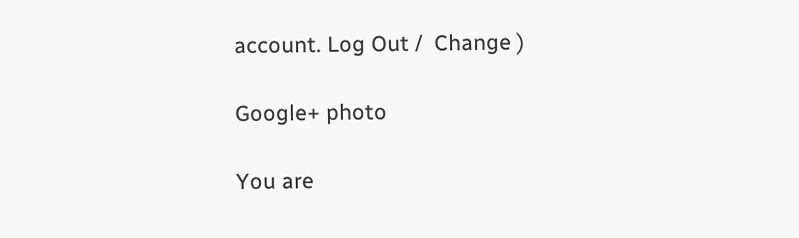account. Log Out /  Change )

Google+ photo

You are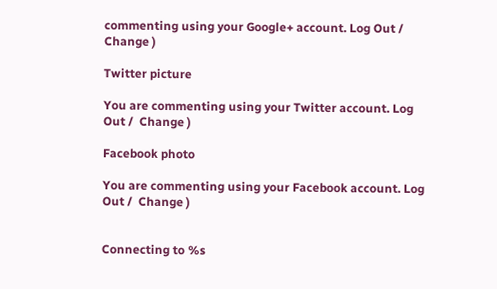commenting using your Google+ account. Log Out /  Change )

Twitter picture

You are commenting using your Twitter account. Log Out /  Change )

Facebook photo

You are commenting using your Facebook account. Log Out /  Change )


Connecting to %s